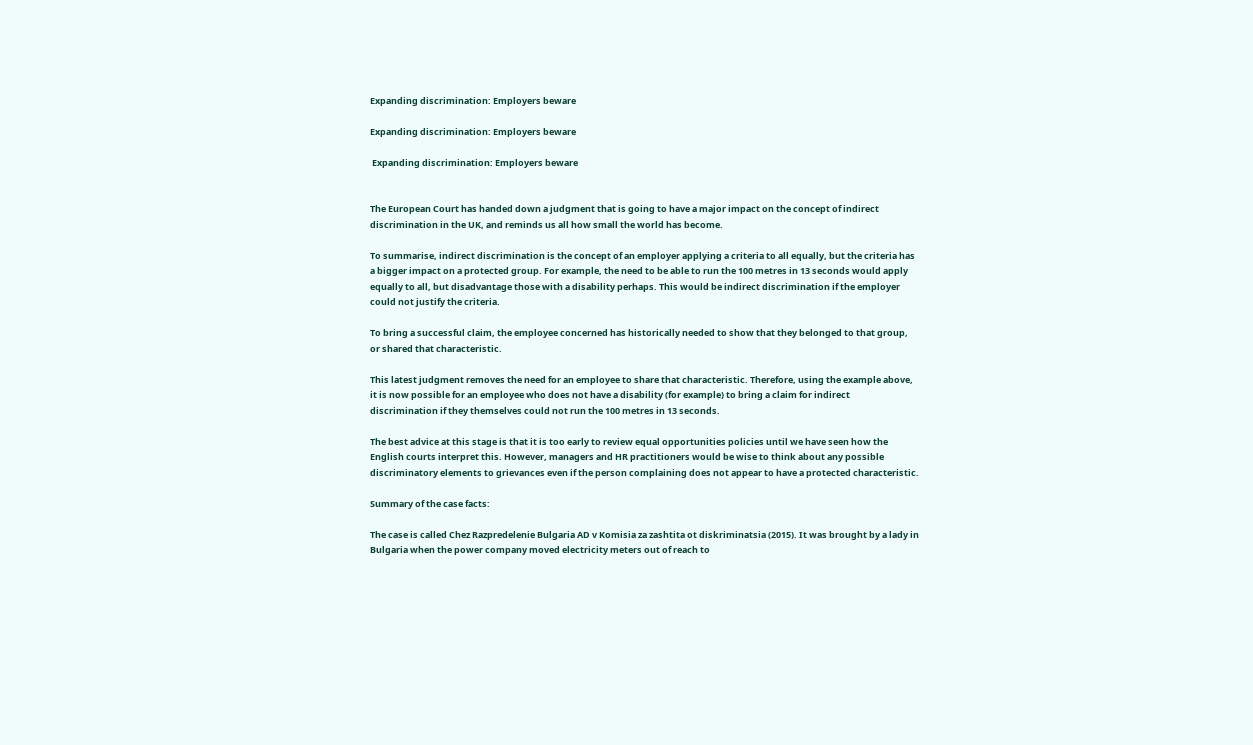Expanding discrimination: Employers beware

Expanding discrimination: Employers beware

 Expanding discrimination: Employers beware


The European Court has handed down a judgment that is going to have a major impact on the concept of indirect discrimination in the UK, and reminds us all how small the world has become.

To summarise, indirect discrimination is the concept of an employer applying a criteria to all equally, but the criteria has a bigger impact on a protected group. For example, the need to be able to run the 100 metres in 13 seconds would apply equally to all, but disadvantage those with a disability perhaps. This would be indirect discrimination if the employer could not justify the criteria.

To bring a successful claim, the employee concerned has historically needed to show that they belonged to that group, or shared that characteristic.

This latest judgment removes the need for an employee to share that characteristic. Therefore, using the example above, it is now possible for an employee who does not have a disability (for example) to bring a claim for indirect discrimination if they themselves could not run the 100 metres in 13 seconds.

The best advice at this stage is that it is too early to review equal opportunities policies until we have seen how the English courts interpret this. However, managers and HR practitioners would be wise to think about any possible discriminatory elements to grievances even if the person complaining does not appear to have a protected characteristic.

Summary of the case facts:

The case is called Chez Razpredelenie Bulgaria AD v Komisia za zashtita ot diskriminatsia (2015). It was brought by a lady in Bulgaria when the power company moved electricity meters out of reach to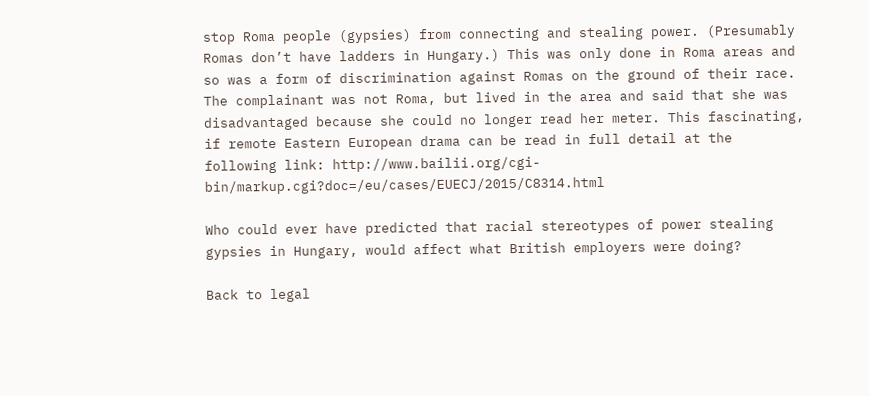stop Roma people (gypsies) from connecting and stealing power. (Presumably Romas don’t have ladders in Hungary.) This was only done in Roma areas and so was a form of discrimination against Romas on the ground of their race. The complainant was not Roma, but lived in the area and said that she was disadvantaged because she could no longer read her meter. This fascinating, if remote Eastern European drama can be read in full detail at the following link: http://www.bailii.org/cgi-bin/markup.cgi?doc=/eu/cases/EUECJ/2015/C8314.html

Who could ever have predicted that racial stereotypes of power stealing gypsies in Hungary, would affect what British employers were doing?

Back to legal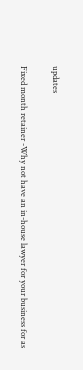updates

Fixed month retainer -Why not have an in-house lawyer for your business for as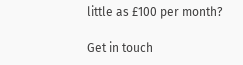little as £100 per month?

Get in touch